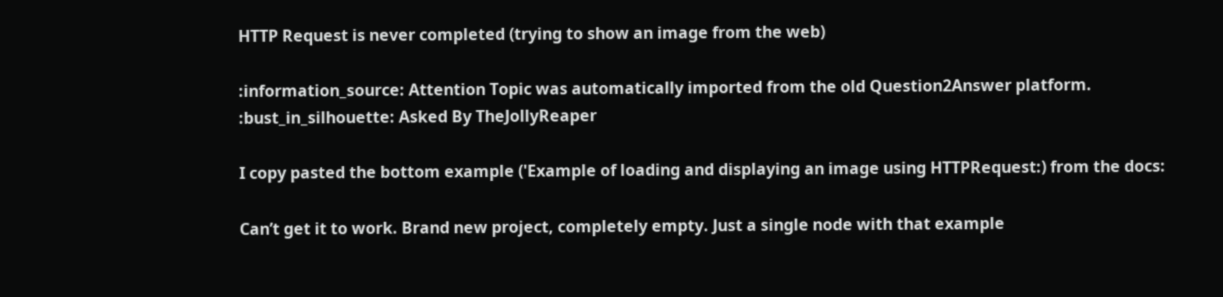HTTP Request is never completed (trying to show an image from the web)

:information_source: Attention Topic was automatically imported from the old Question2Answer platform.
:bust_in_silhouette: Asked By TheJollyReaper

I copy pasted the bottom example ('Example of loading and displaying an image using HTTPRequest:) from the docs:

Can’t get it to work. Brand new project, completely empty. Just a single node with that example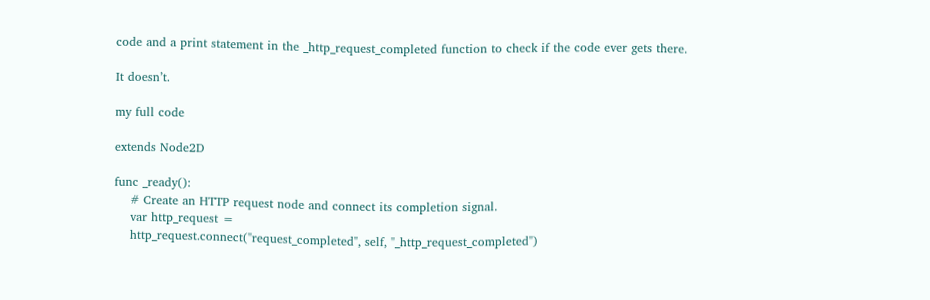code and a print statement in the _http_request_completed function to check if the code ever gets there.

It doesn’t.

my full code

extends Node2D

func _ready():
    # Create an HTTP request node and connect its completion signal.
    var http_request =
    http_request.connect("request_completed", self, "_http_request_completed")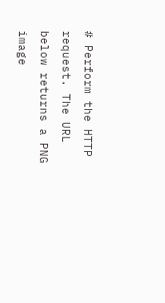# Perform the HTTP request. The URL below returns a PNG image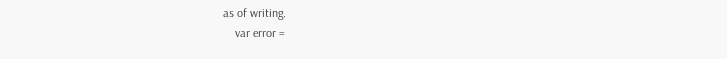as of writing.
    var error =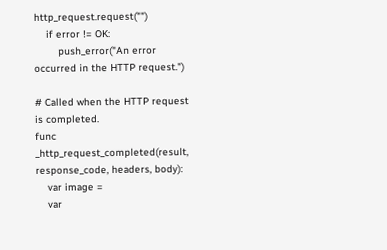http_request.request("")
    if error != OK:
        push_error("An error occurred in the HTTP request.")

# Called when the HTTP request is completed.
func _http_request_completed(result, response_code, headers, body):
    var image =
    var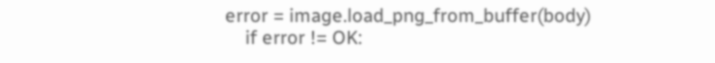error = image.load_png_from_buffer(body)
    if error != OK: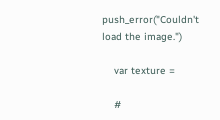push_error("Couldn't load the image.")

    var texture =

    #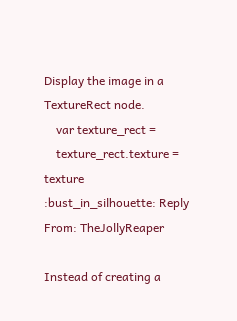Display the image in a TextureRect node.
    var texture_rect =
    texture_rect.texture = texture
:bust_in_silhouette: Reply From: TheJollyReaper

Instead of creating a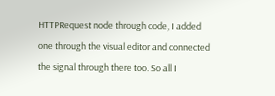HTTPRequest node through code, I added one through the visual editor and connected the signal through there too. So all I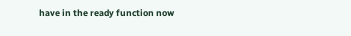have in the ready function now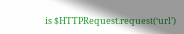is $HTTPRequest.request(‘url’)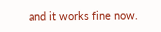and it works fine now.